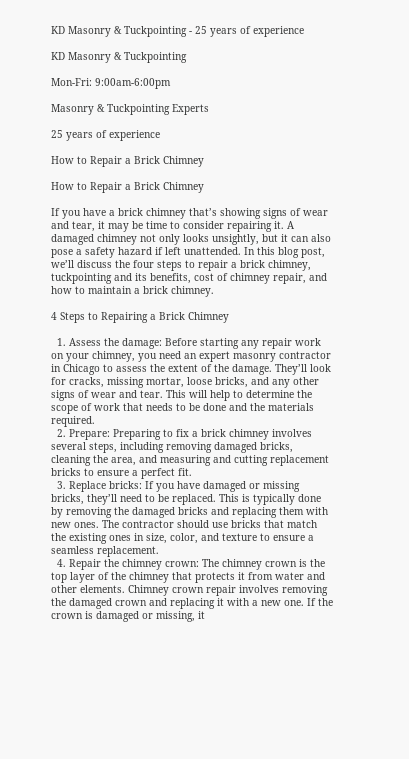KD Masonry & Tuckpointing - 25 years of experience

KD Masonry & Tuckpointing

Mon-Fri: 9:00am-6:00pm

Masonry & Tuckpointing Experts

25 years of experience

How to Repair a Brick Chimney

How to Repair a Brick Chimney

If you have a brick chimney that’s showing signs of wear and tear, it may be time to consider repairing it. A damaged chimney not only looks unsightly, but it can also pose a safety hazard if left unattended. In this blog post, we’ll discuss the four steps to repair a brick chimney, tuckpointing and its benefits, cost of chimney repair, and how to maintain a brick chimney.

4 Steps to Repairing a Brick Chimney

  1. Assess the damage: Before starting any repair work on your chimney, you need an expert masonry contractor in Chicago to assess the extent of the damage. They’ll look for cracks, missing mortar, loose bricks, and any other signs of wear and tear. This will help to determine the scope of work that needs to be done and the materials required.
  2. Prepare: Preparing to fix a brick chimney involves several steps, including removing damaged bricks, cleaning the area, and measuring and cutting replacement bricks to ensure a perfect fit.
  3. Replace bricks: If you have damaged or missing bricks, they’ll need to be replaced. This is typically done by removing the damaged bricks and replacing them with new ones. The contractor should use bricks that match the existing ones in size, color, and texture to ensure a seamless replacement.
  4. Repair the chimney crown: The chimney crown is the top layer of the chimney that protects it from water and other elements. Chimney crown repair involves removing the damaged crown and replacing it with a new one. If the crown is damaged or missing, it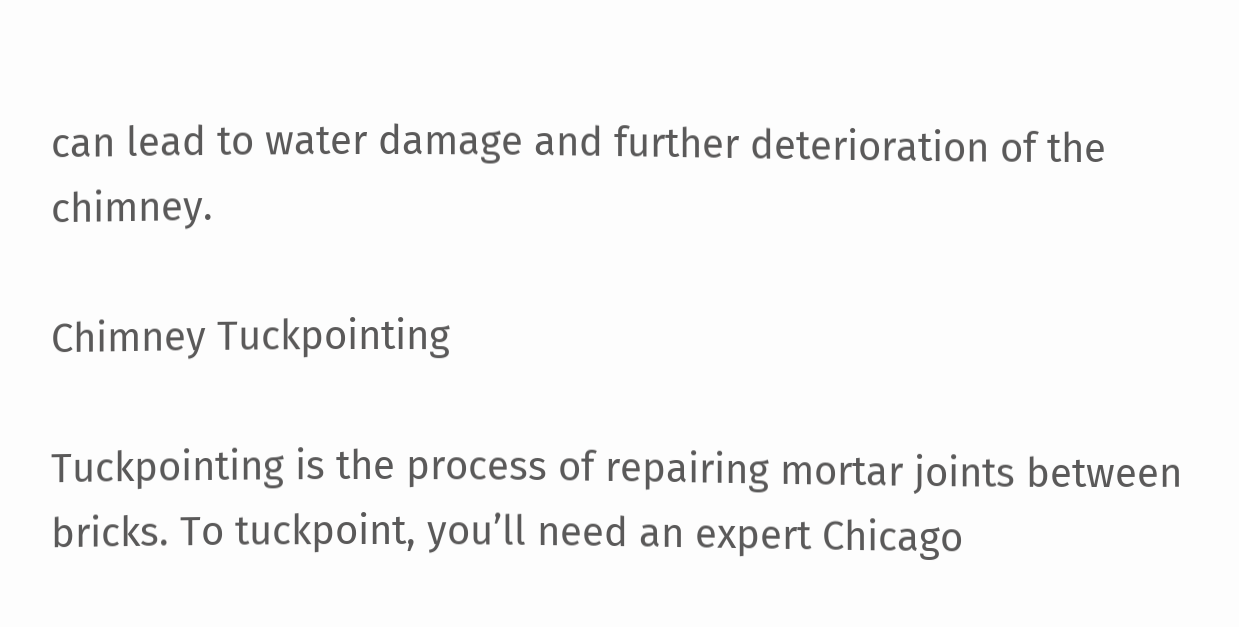can lead to water damage and further deterioration of the chimney.

Chimney Tuckpointing

Tuckpointing is the process of repairing mortar joints between bricks. To tuckpoint, you’ll need an expert Chicago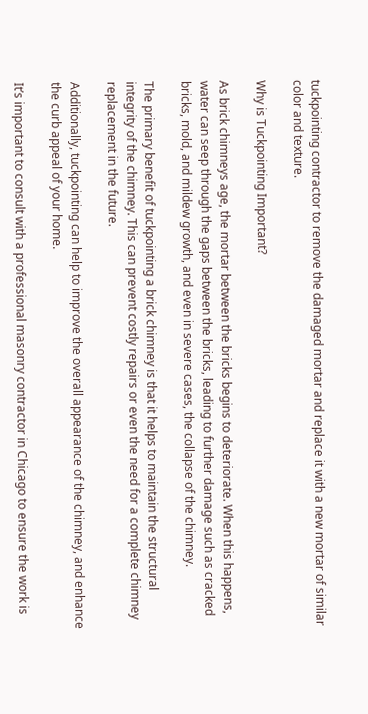tuckpointing contractor to remove the damaged mortar and replace it with a new mortar of similar color and texture.

Why is Tuckpointing Important?

As brick chimneys age, the mortar between the bricks begins to deteriorate. When this happens, water can seep through the gaps between the bricks, leading to further damage such as cracked bricks, mold, and mildew growth, and even in severe cases, the collapse of the chimney.

The primary benefit of tuckpointing a brick chimney is that it helps to maintain the structural integrity of the chimney. This can prevent costly repairs or even the need for a complete chimney replacement in the future.

Additionally, tuckpointing can help to improve the overall appearance of the chimney, and enhance the curb appeal of your home.

It’s important to consult with a professional masonry contractor in Chicago to ensure the work is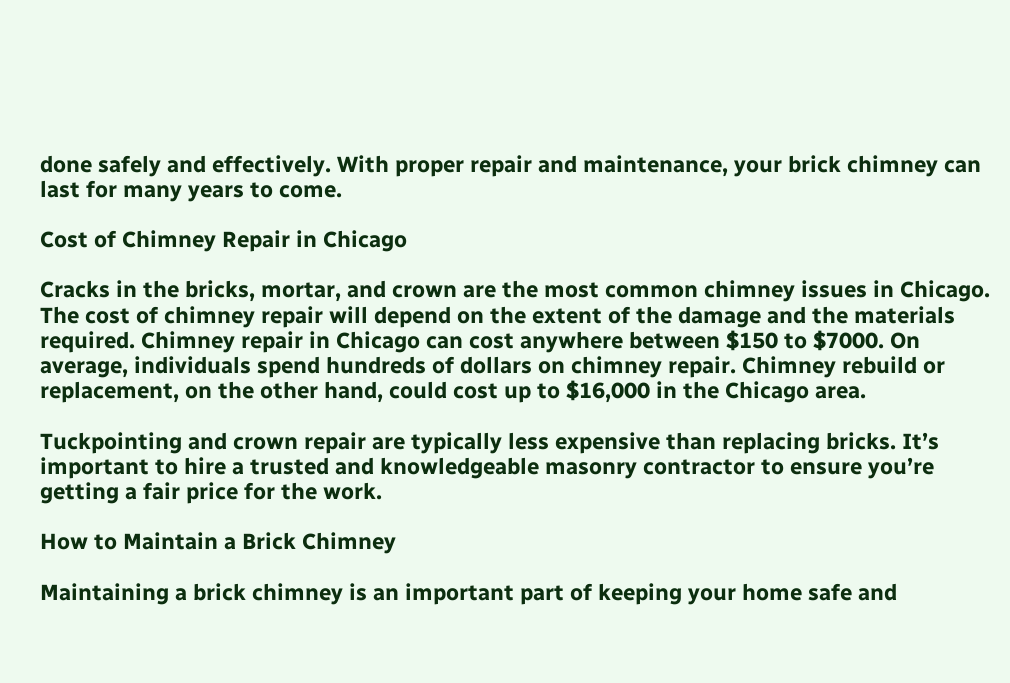done safely and effectively. With proper repair and maintenance, your brick chimney can last for many years to come.

Cost of Chimney Repair in Chicago

Cracks in the bricks, mortar, and crown are the most common chimney issues in Chicago. The cost of chimney repair will depend on the extent of the damage and the materials required. Chimney repair in Chicago can cost anywhere between $150 to $7000. On average, individuals spend hundreds of dollars on chimney repair. Chimney rebuild or replacement, on the other hand, could cost up to $16,000 in the Chicago area.

Tuckpointing and crown repair are typically less expensive than replacing bricks. It’s important to hire a trusted and knowledgeable masonry contractor to ensure you’re getting a fair price for the work.

How to Maintain a Brick Chimney

Maintaining a brick chimney is an important part of keeping your home safe and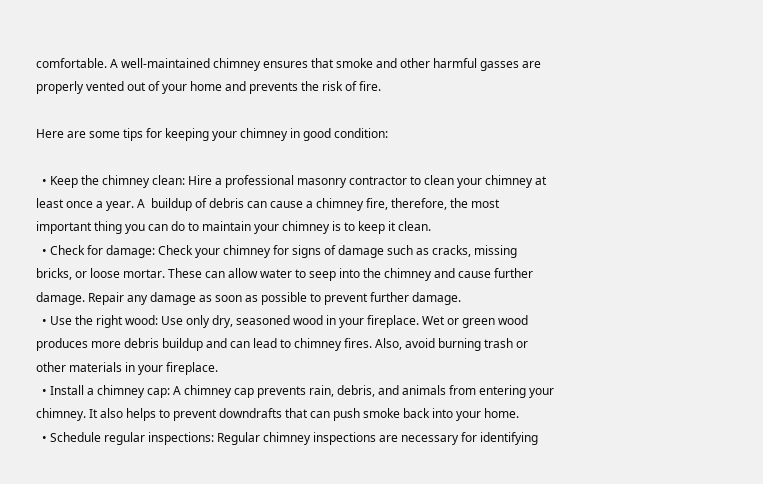comfortable. A well-maintained chimney ensures that smoke and other harmful gasses are properly vented out of your home and prevents the risk of fire.

Here are some tips for keeping your chimney in good condition:

  • Keep the chimney clean: Hire a professional masonry contractor to clean your chimney at least once a year. A  buildup of debris can cause a chimney fire, therefore, the most important thing you can do to maintain your chimney is to keep it clean.
  • Check for damage: Check your chimney for signs of damage such as cracks, missing bricks, or loose mortar. These can allow water to seep into the chimney and cause further damage. Repair any damage as soon as possible to prevent further damage.
  • Use the right wood: Use only dry, seasoned wood in your fireplace. Wet or green wood produces more debris buildup and can lead to chimney fires. Also, avoid burning trash or other materials in your fireplace.
  • Install a chimney cap: A chimney cap prevents rain, debris, and animals from entering your chimney. It also helps to prevent downdrafts that can push smoke back into your home.
  • Schedule regular inspections: Regular chimney inspections are necessary for identifying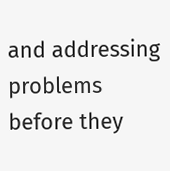and addressing problems before they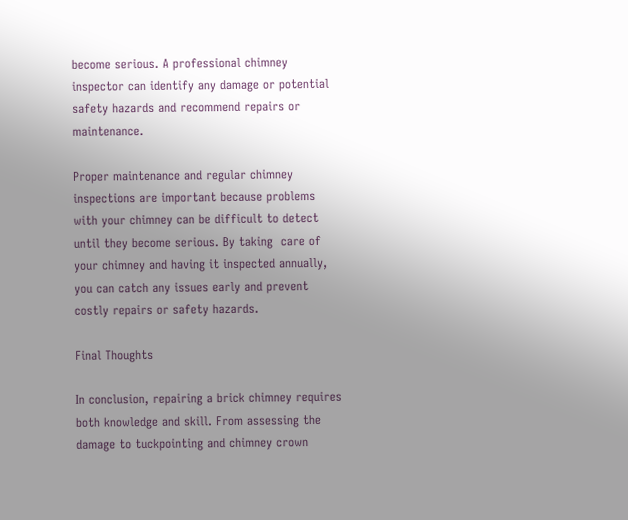become serious. A professional chimney inspector can identify any damage or potential safety hazards and recommend repairs or maintenance.

Proper maintenance and regular chimney inspections are important because problems with your chimney can be difficult to detect until they become serious. By taking  care of your chimney and having it inspected annually, you can catch any issues early and prevent costly repairs or safety hazards.

Final Thoughts

In conclusion, repairing a brick chimney requires both knowledge and skill. From assessing the damage to tuckpointing and chimney crown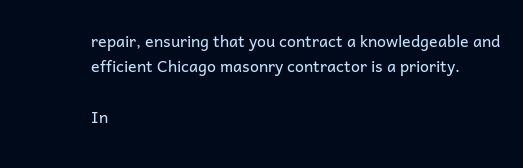repair, ensuring that you contract a knowledgeable and efficient Chicago masonry contractor is a priority.

In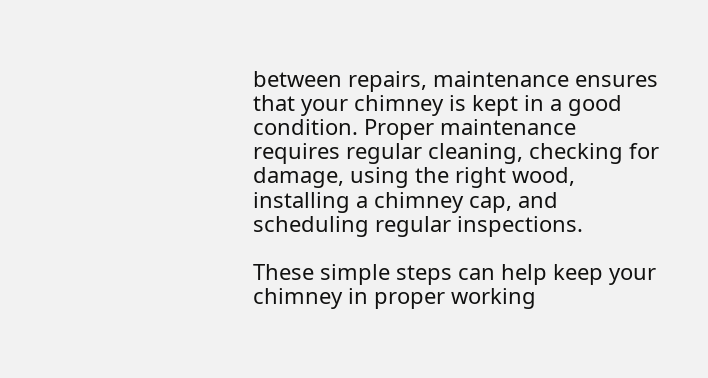between repairs, maintenance ensures that your chimney is kept in a good condition. Proper maintenance requires regular cleaning, checking for damage, using the right wood, installing a chimney cap, and scheduling regular inspections.

These simple steps can help keep your chimney in proper working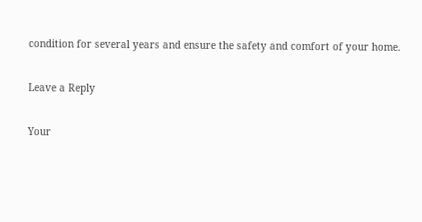condition for several years and ensure the safety and comfort of your home.

Leave a Reply

Your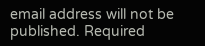email address will not be published. Required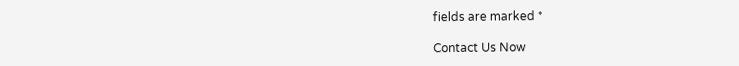fields are marked *

Contact Us Now